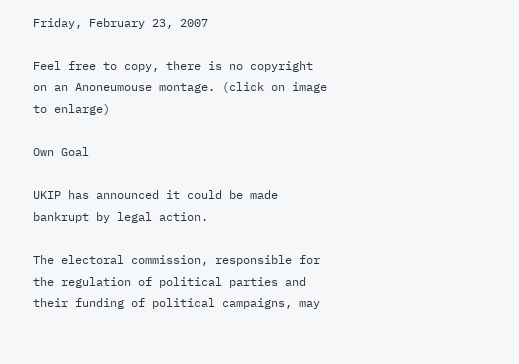Friday, February 23, 2007

Feel free to copy, there is no copyright on an Anoneumouse montage. (click on image to enlarge)

Own Goal

UKIP has announced it could be made bankrupt by legal action.

The electoral commission, responsible for the regulation of political parties and their funding of political campaigns, may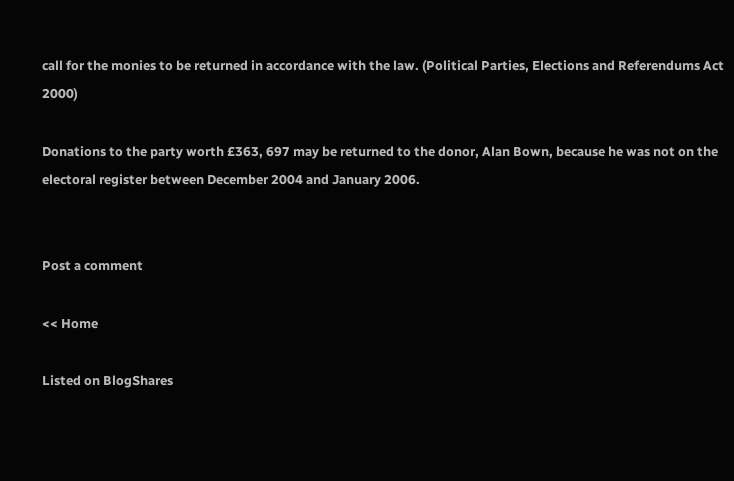call for the monies to be returned in accordance with the law. (Political Parties, Elections and Referendums Act 2000)

Donations to the party worth £363, 697 may be returned to the donor, Alan Bown, because he was not on the electoral register between December 2004 and January 2006.


Post a comment

<< Home

Listed on BlogShares